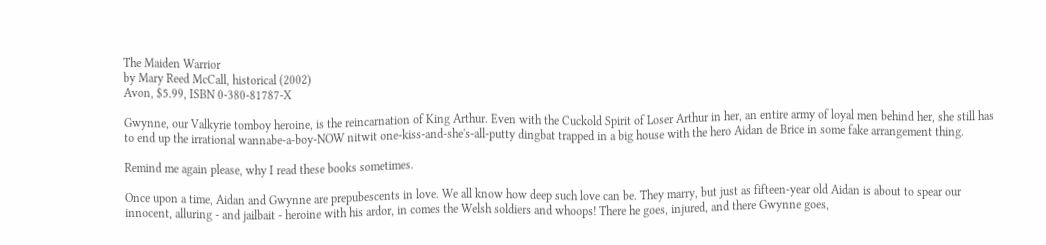The Maiden Warrior
by Mary Reed McCall, historical (2002)
Avon, $5.99, ISBN 0-380-81787-X

Gwynne, our Valkyrie tomboy heroine, is the reincarnation of King Arthur. Even with the Cuckold Spirit of Loser Arthur in her, an entire army of loyal men behind her, she still has to end up the irrational wannabe-a-boy-NOW nitwit one-kiss-and-she's-all-putty dingbat trapped in a big house with the hero Aidan de Brice in some fake arrangement thing.

Remind me again please, why I read these books sometimes.

Once upon a time, Aidan and Gwynne are prepubescents in love. We all know how deep such love can be. They marry, but just as fifteen-year old Aidan is about to spear our innocent, alluring - and jailbait - heroine with his ardor, in comes the Welsh soldiers and whoops! There he goes, injured, and there Gwynne goes,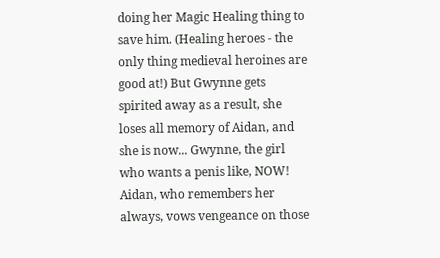doing her Magic Healing thing to save him. (Healing heroes - the only thing medieval heroines are good at!) But Gwynne gets spirited away as a result, she loses all memory of Aidan, and she is now... Gwynne, the girl who wants a penis like, NOW! Aidan, who remembers her always, vows vengeance on those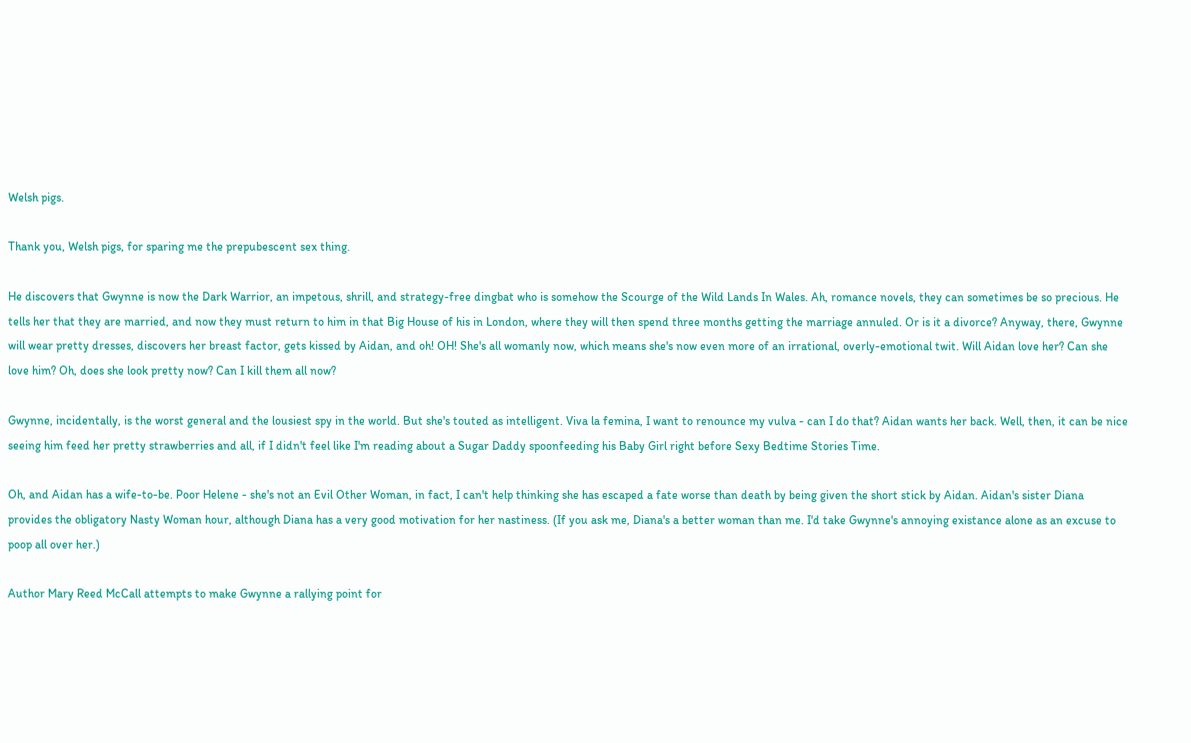Welsh pigs.

Thank you, Welsh pigs, for sparing me the prepubescent sex thing.

He discovers that Gwynne is now the Dark Warrior, an impetous, shrill, and strategy-free dingbat who is somehow the Scourge of the Wild Lands In Wales. Ah, romance novels, they can sometimes be so precious. He tells her that they are married, and now they must return to him in that Big House of his in London, where they will then spend three months getting the marriage annuled. Or is it a divorce? Anyway, there, Gwynne will wear pretty dresses, discovers her breast factor, gets kissed by Aidan, and oh! OH! She's all womanly now, which means she's now even more of an irrational, overly-emotional twit. Will Aidan love her? Can she love him? Oh, does she look pretty now? Can I kill them all now?

Gwynne, incidentally, is the worst general and the lousiest spy in the world. But she's touted as intelligent. Viva la femina, I want to renounce my vulva - can I do that? Aidan wants her back. Well, then, it can be nice seeing him feed her pretty strawberries and all, if I didn't feel like I'm reading about a Sugar Daddy spoonfeeding his Baby Girl right before Sexy Bedtime Stories Time.

Oh, and Aidan has a wife-to-be. Poor Helene - she's not an Evil Other Woman, in fact, I can't help thinking she has escaped a fate worse than death by being given the short stick by Aidan. Aidan's sister Diana provides the obligatory Nasty Woman hour, although Diana has a very good motivation for her nastiness. (If you ask me, Diana's a better woman than me. I'd take Gwynne's annoying existance alone as an excuse to poop all over her.)

Author Mary Reed McCall attempts to make Gwynne a rallying point for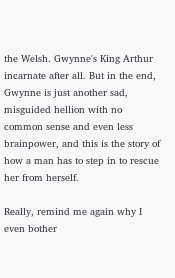the Welsh. Gwynne's King Arthur incarnate after all. But in the end, Gwynne is just another sad, misguided hellion with no common sense and even less brainpower, and this is the story of how a man has to step in to rescue her from herself.

Really, remind me again why I even bother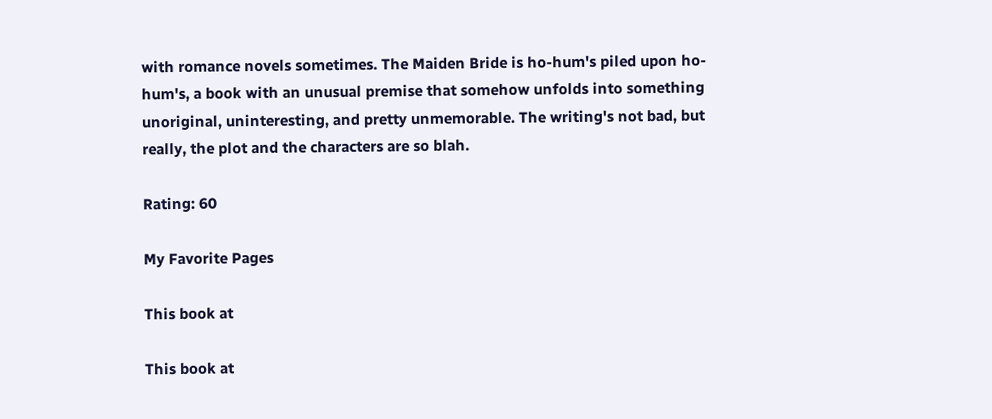with romance novels sometimes. The Maiden Bride is ho-hum's piled upon ho-hum's, a book with an unusual premise that somehow unfolds into something unoriginal, uninteresting, and pretty unmemorable. The writing's not bad, but really, the plot and the characters are so blah.

Rating: 60

My Favorite Pages

This book at

This book at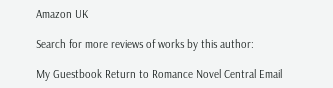Amazon UK

Search for more reviews of works by this author:

My Guestbook Return to Romance Novel Central Email